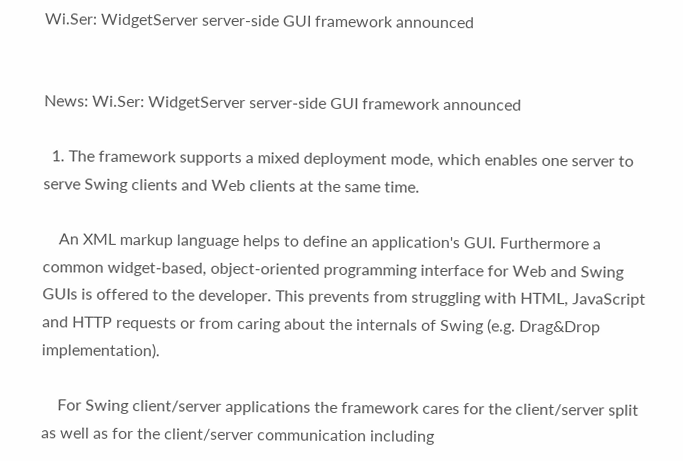Wi.Ser: WidgetServer server-side GUI framework announced


News: Wi.Ser: WidgetServer server-side GUI framework announced

  1. The framework supports a mixed deployment mode, which enables one server to serve Swing clients and Web clients at the same time.

    An XML markup language helps to define an application's GUI. Furthermore a common widget-based, object-oriented programming interface for Web and Swing GUIs is offered to the developer. This prevents from struggling with HTML, JavaScript and HTTP requests or from caring about the internals of Swing (e.g. Drag&Drop implementation).

    For Swing client/server applications the framework cares for the client/server split as well as for the client/server communication including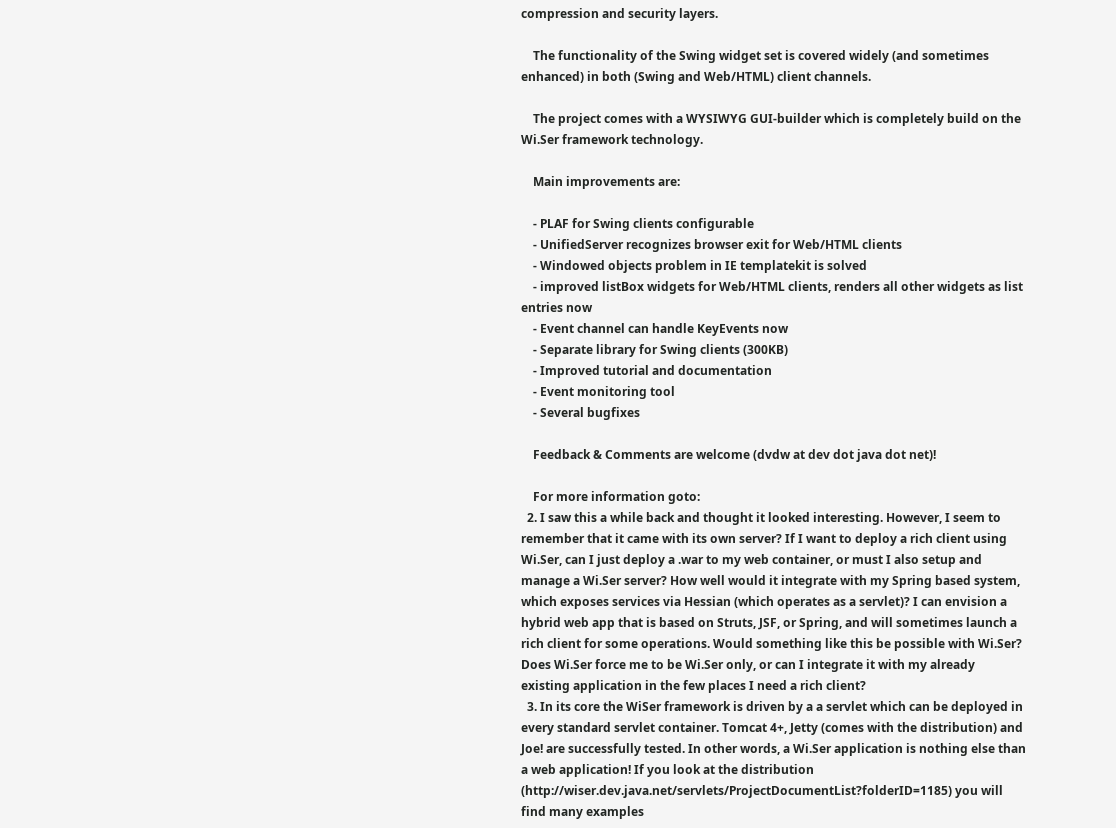compression and security layers.

    The functionality of the Swing widget set is covered widely (and sometimes enhanced) in both (Swing and Web/HTML) client channels.

    The project comes with a WYSIWYG GUI-builder which is completely build on the Wi.Ser framework technology.

    Main improvements are:

    - PLAF for Swing clients configurable
    - UnifiedServer recognizes browser exit for Web/HTML clients
    - Windowed objects problem in IE templatekit is solved
    - improved listBox widgets for Web/HTML clients, renders all other widgets as list entries now
    - Event channel can handle KeyEvents now
    - Separate library for Swing clients (300KB)
    - Improved tutorial and documentation
    - Event monitoring tool
    - Several bugfixes

    Feedback & Comments are welcome (dvdw at dev dot java dot net)!

    For more information goto:
  2. I saw this a while back and thought it looked interesting. However, I seem to remember that it came with its own server? If I want to deploy a rich client using Wi.Ser, can I just deploy a .war to my web container, or must I also setup and manage a Wi.Ser server? How well would it integrate with my Spring based system, which exposes services via Hessian (which operates as a servlet)? I can envision a hybrid web app that is based on Struts, JSF, or Spring, and will sometimes launch a rich client for some operations. Would something like this be possible with Wi.Ser? Does Wi.Ser force me to be Wi.Ser only, or can I integrate it with my already existing application in the few places I need a rich client?
  3. In its core the WiSer framework is driven by a a servlet which can be deployed in every standard servlet container. Tomcat 4+, Jetty (comes with the distribution) and Joe! are successfully tested. In other words, a Wi.Ser application is nothing else than a web application! If you look at the distribution (http://wiser.dev.java.net/servlets/ProjectDocumentList?folderID=1185) you will find many examples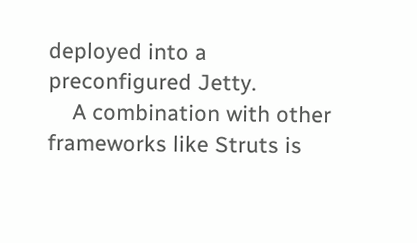deployed into a preconfigured Jetty.
    A combination with other frameworks like Struts is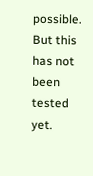possible. But this has not been tested yet.